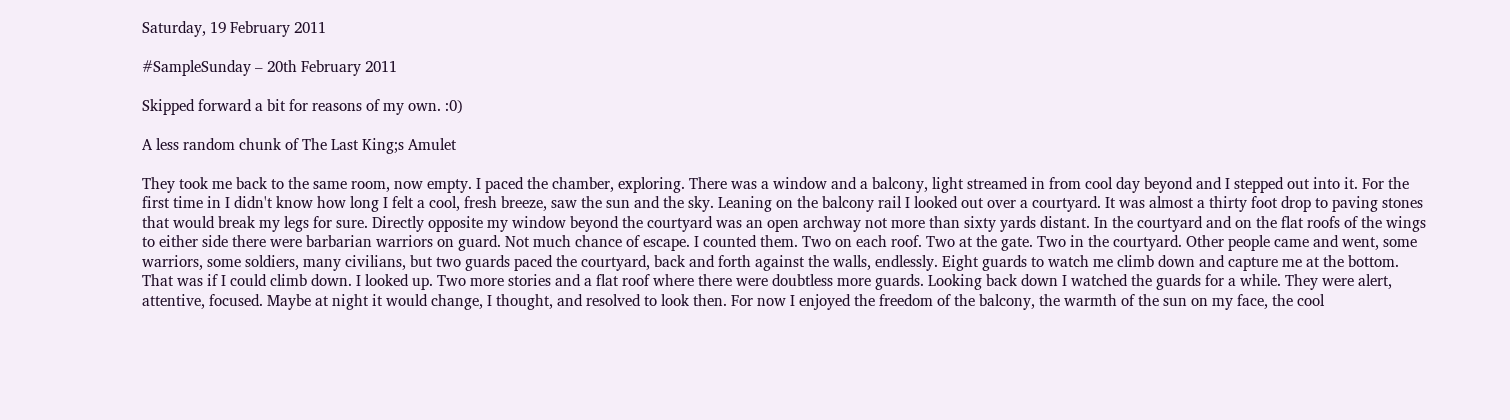Saturday, 19 February 2011

#SampleSunday – 20th February 2011

Skipped forward a bit for reasons of my own. :0)

A less random chunk of The Last King;s Amulet

They took me back to the same room, now empty. I paced the chamber, exploring. There was a window and a balcony, light streamed in from cool day beyond and I stepped out into it. For the first time in I didn't know how long I felt a cool, fresh breeze, saw the sun and the sky. Leaning on the balcony rail I looked out over a courtyard. It was almost a thirty foot drop to paving stones that would break my legs for sure. Directly opposite my window beyond the courtyard was an open archway not more than sixty yards distant. In the courtyard and on the flat roofs of the wings to either side there were barbarian warriors on guard. Not much chance of escape. I counted them. Two on each roof. Two at the gate. Two in the courtyard. Other people came and went, some warriors, some soldiers, many civilians, but two guards paced the courtyard, back and forth against the walls, endlessly. Eight guards to watch me climb down and capture me at the bottom. That was if I could climb down. I looked up. Two more stories and a flat roof where there were doubtless more guards. Looking back down I watched the guards for a while. They were alert, attentive, focused. Maybe at night it would change, I thought, and resolved to look then. For now I enjoyed the freedom of the balcony, the warmth of the sun on my face, the cool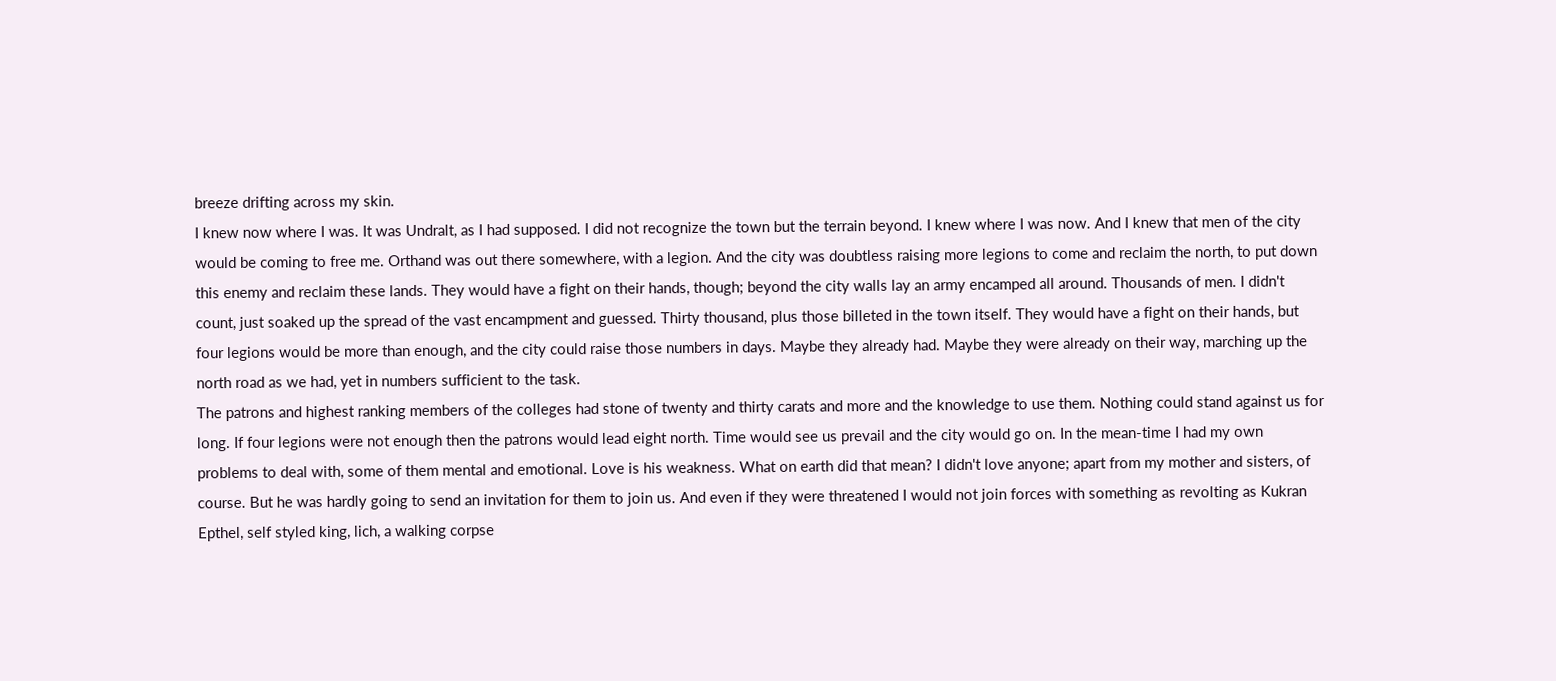breeze drifting across my skin.
I knew now where I was. It was Undralt, as I had supposed. I did not recognize the town but the terrain beyond. I knew where I was now. And I knew that men of the city would be coming to free me. Orthand was out there somewhere, with a legion. And the city was doubtless raising more legions to come and reclaim the north, to put down this enemy and reclaim these lands. They would have a fight on their hands, though; beyond the city walls lay an army encamped all around. Thousands of men. I didn't count, just soaked up the spread of the vast encampment and guessed. Thirty thousand, plus those billeted in the town itself. They would have a fight on their hands, but four legions would be more than enough, and the city could raise those numbers in days. Maybe they already had. Maybe they were already on their way, marching up the north road as we had, yet in numbers sufficient to the task.
The patrons and highest ranking members of the colleges had stone of twenty and thirty carats and more and the knowledge to use them. Nothing could stand against us for long. If four legions were not enough then the patrons would lead eight north. Time would see us prevail and the city would go on. In the mean-time I had my own problems to deal with, some of them mental and emotional. Love is his weakness. What on earth did that mean? I didn't love anyone; apart from my mother and sisters, of course. But he was hardly going to send an invitation for them to join us. And even if they were threatened I would not join forces with something as revolting as Kukran Epthel, self styled king, lich, a walking corpse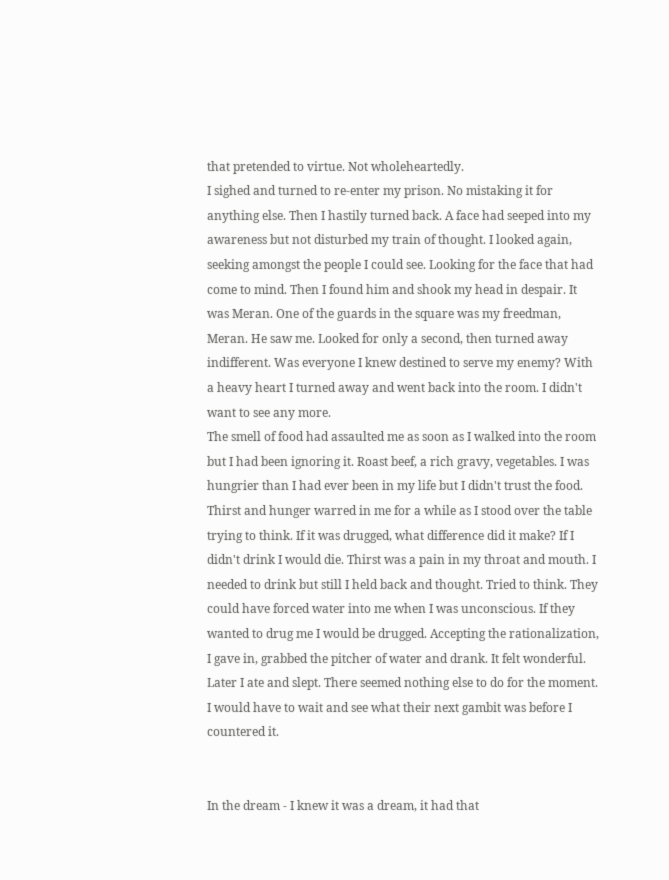that pretended to virtue. Not wholeheartedly.
I sighed and turned to re-enter my prison. No mistaking it for anything else. Then I hastily turned back. A face had seeped into my awareness but not disturbed my train of thought. I looked again, seeking amongst the people I could see. Looking for the face that had come to mind. Then I found him and shook my head in despair. It was Meran. One of the guards in the square was my freedman, Meran. He saw me. Looked for only a second, then turned away indifferent. Was everyone I knew destined to serve my enemy? With a heavy heart I turned away and went back into the room. I didn't want to see any more.
The smell of food had assaulted me as soon as I walked into the room but I had been ignoring it. Roast beef, a rich gravy, vegetables. I was hungrier than I had ever been in my life but I didn't trust the food. Thirst and hunger warred in me for a while as I stood over the table trying to think. If it was drugged, what difference did it make? If I didn't drink I would die. Thirst was a pain in my throat and mouth. I needed to drink but still I held back and thought. Tried to think. They could have forced water into me when I was unconscious. If they wanted to drug me I would be drugged. Accepting the rationalization, I gave in, grabbed the pitcher of water and drank. It felt wonderful. Later I ate and slept. There seemed nothing else to do for the moment. I would have to wait and see what their next gambit was before I countered it.


In the dream - I knew it was a dream, it had that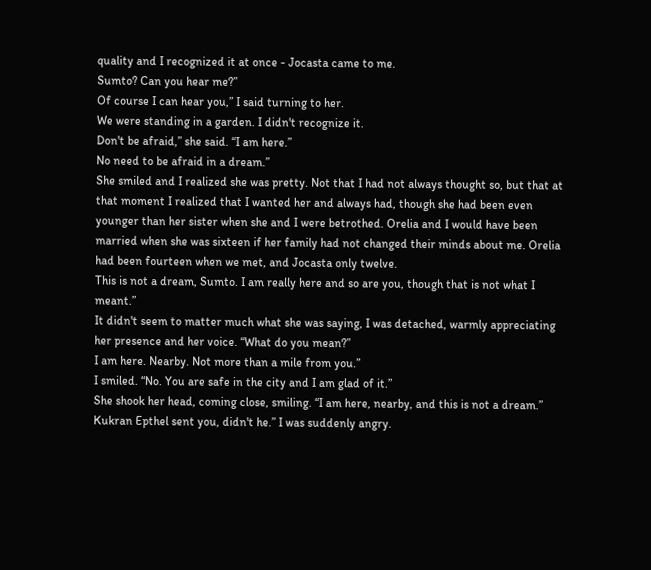quality and I recognized it at once - Jocasta came to me.
Sumto? Can you hear me?”
Of course I can hear you,” I said turning to her.
We were standing in a garden. I didn't recognize it.
Don't be afraid,” she said. “I am here.”
No need to be afraid in a dream.”
She smiled and I realized she was pretty. Not that I had not always thought so, but that at that moment I realized that I wanted her and always had, though she had been even younger than her sister when she and I were betrothed. Orelia and I would have been married when she was sixteen if her family had not changed their minds about me. Orelia had been fourteen when we met, and Jocasta only twelve.
This is not a dream, Sumto. I am really here and so are you, though that is not what I meant.”
It didn't seem to matter much what she was saying, I was detached, warmly appreciating her presence and her voice. “What do you mean?”
I am here. Nearby. Not more than a mile from you.”
I smiled. “No. You are safe in the city and I am glad of it.”
She shook her head, coming close, smiling. “I am here, nearby, and this is not a dream.”
Kukran Epthel sent you, didn't he.” I was suddenly angry.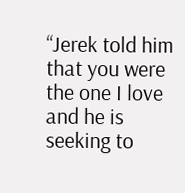“Jerek told him that you were the one I love and he is seeking to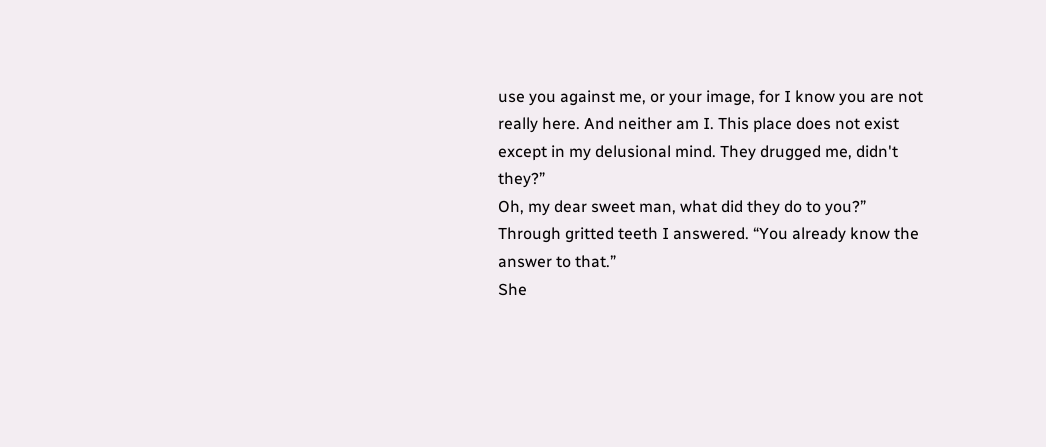use you against me, or your image, for I know you are not really here. And neither am I. This place does not exist except in my delusional mind. They drugged me, didn't they?”
Oh, my dear sweet man, what did they do to you?”
Through gritted teeth I answered. “You already know the answer to that.”
She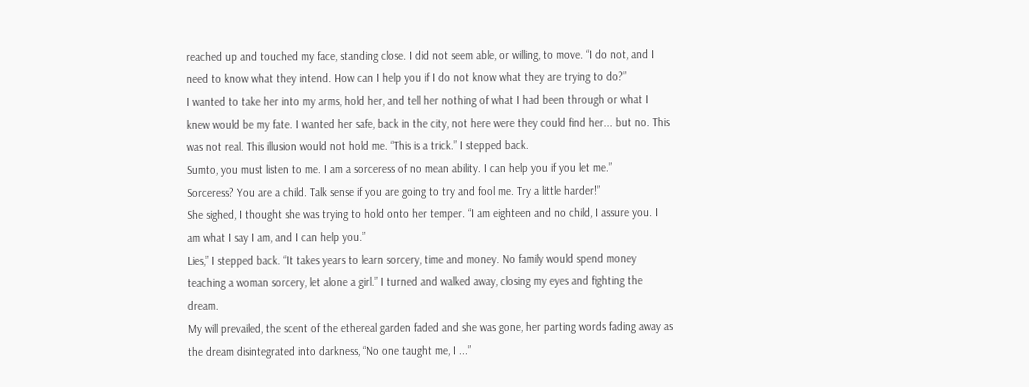reached up and touched my face, standing close. I did not seem able, or willing, to move. “I do not, and I need to know what they intend. How can I help you if I do not know what they are trying to do?”
I wanted to take her into my arms, hold her, and tell her nothing of what I had been through or what I knew would be my fate. I wanted her safe, back in the city, not here were they could find her... but no. This was not real. This illusion would not hold me. “This is a trick.” I stepped back.
Sumto, you must listen to me. I am a sorceress of no mean ability. I can help you if you let me.”
Sorceress? You are a child. Talk sense if you are going to try and fool me. Try a little harder!”
She sighed, I thought she was trying to hold onto her temper. “I am eighteen and no child, I assure you. I am what I say I am, and I can help you.”
Lies,” I stepped back. “It takes years to learn sorcery, time and money. No family would spend money teaching a woman sorcery, let alone a girl.” I turned and walked away, closing my eyes and fighting the dream.
My will prevailed, the scent of the ethereal garden faded and she was gone, her parting words fading away as the dream disintegrated into darkness, “No one taught me, I ...”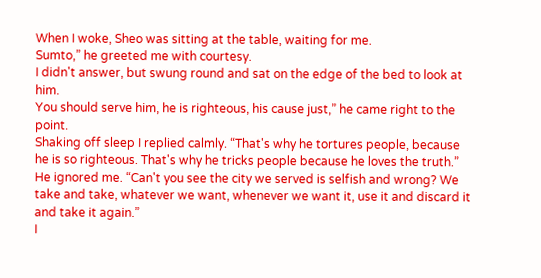When I woke, Sheo was sitting at the table, waiting for me.
Sumto,” he greeted me with courtesy.
I didn't answer, but swung round and sat on the edge of the bed to look at him.
You should serve him, he is righteous, his cause just,” he came right to the point.
Shaking off sleep I replied calmly. “That's why he tortures people, because he is so righteous. That's why he tricks people because he loves the truth.”
He ignored me. “Can't you see the city we served is selfish and wrong? We take and take, whatever we want, whenever we want it, use it and discard it and take it again.”
I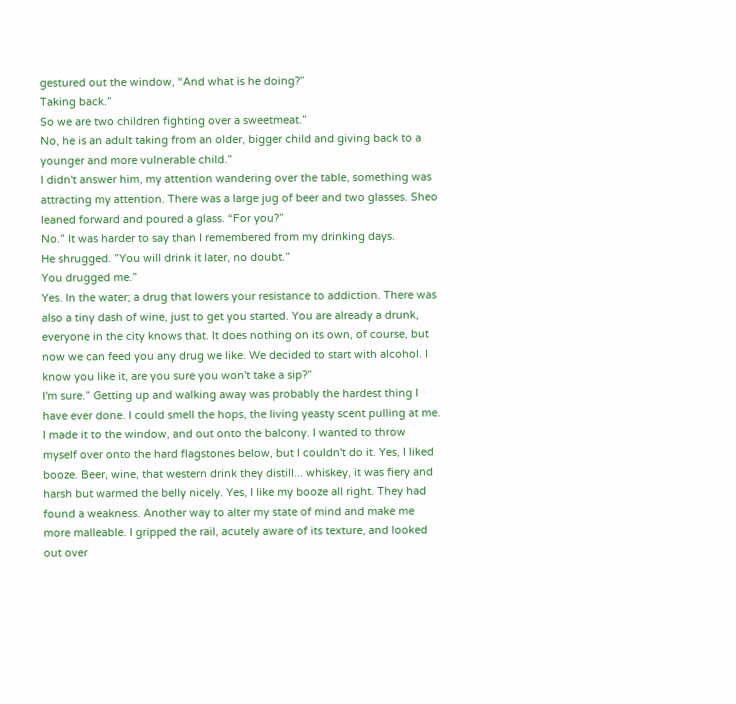gestured out the window, “And what is he doing?”
Taking back.”
So we are two children fighting over a sweetmeat.”
No, he is an adult taking from an older, bigger child and giving back to a younger and more vulnerable child.”
I didn't answer him, my attention wandering over the table, something was attracting my attention. There was a large jug of beer and two glasses. Sheo leaned forward and poured a glass. “For you?”
No.” It was harder to say than I remembered from my drinking days.
He shrugged. ”You will drink it later, no doubt.”
You drugged me.”
Yes. In the water; a drug that lowers your resistance to addiction. There was also a tiny dash of wine, just to get you started. You are already a drunk, everyone in the city knows that. It does nothing on its own, of course, but now we can feed you any drug we like. We decided to start with alcohol. I know you like it, are you sure you won't take a sip?”
I'm sure.” Getting up and walking away was probably the hardest thing I have ever done. I could smell the hops, the living yeasty scent pulling at me. I made it to the window, and out onto the balcony. I wanted to throw myself over onto the hard flagstones below, but I couldn't do it. Yes, I liked booze. Beer, wine, that western drink they distill... whiskey, it was fiery and harsh but warmed the belly nicely. Yes, I like my booze all right. They had found a weakness. Another way to alter my state of mind and make me more malleable. I gripped the rail, acutely aware of its texture, and looked out over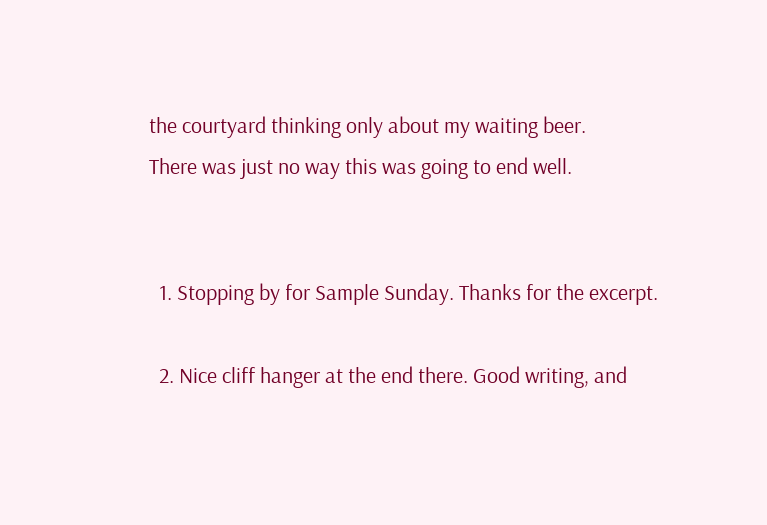the courtyard thinking only about my waiting beer.
There was just no way this was going to end well.


  1. Stopping by for Sample Sunday. Thanks for the excerpt.

  2. Nice cliff hanger at the end there. Good writing, and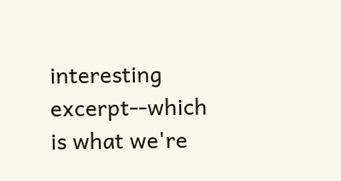interesting excerpt--which is what we're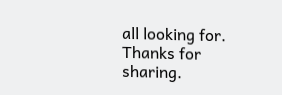all looking for. Thanks for sharing.